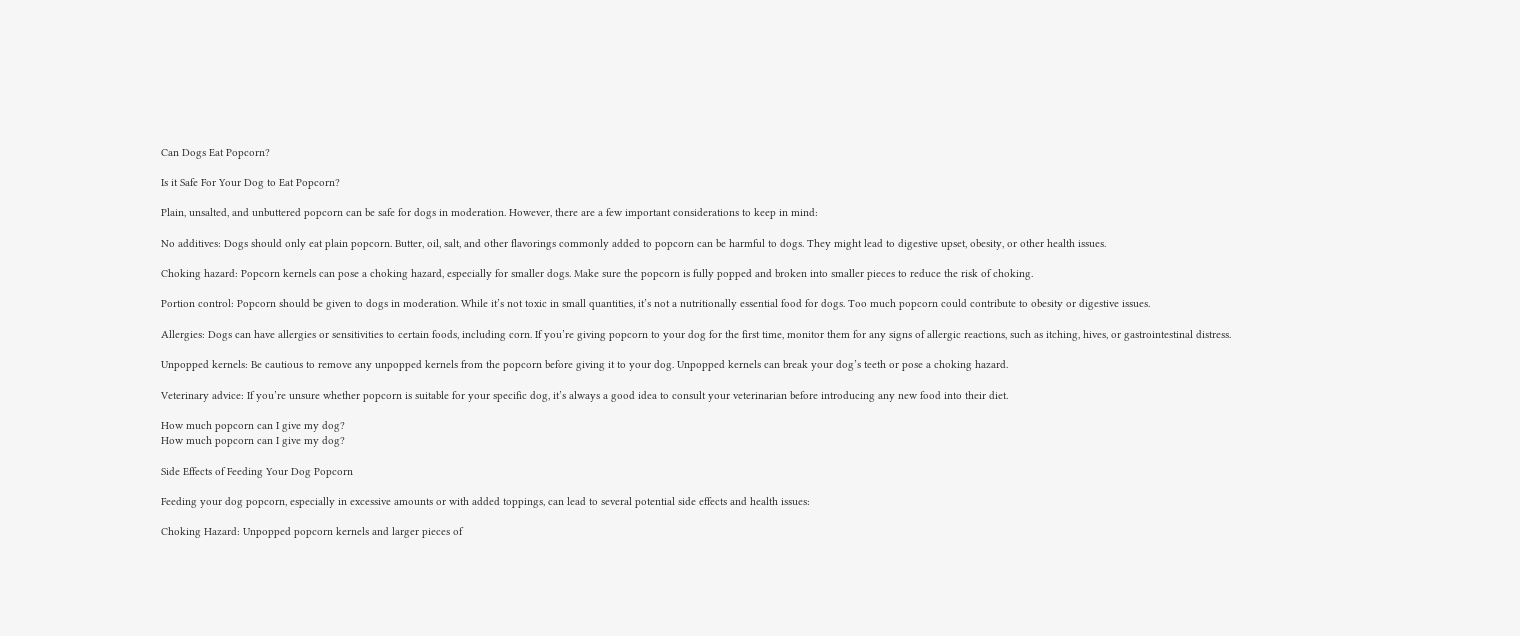Can Dogs Eat Popcorn?

Is it Safe For Your Dog to Eat Popcorn?

Plain, unsalted, and unbuttered popcorn can be safe for dogs in moderation. However, there are a few important considerations to keep in mind:

No additives: Dogs should only eat plain popcorn. Butter, oil, salt, and other flavorings commonly added to popcorn can be harmful to dogs. They might lead to digestive upset, obesity, or other health issues.

Choking hazard: Popcorn kernels can pose a choking hazard, especially for smaller dogs. Make sure the popcorn is fully popped and broken into smaller pieces to reduce the risk of choking.

Portion control: Popcorn should be given to dogs in moderation. While it’s not toxic in small quantities, it’s not a nutritionally essential food for dogs. Too much popcorn could contribute to obesity or digestive issues.

Allergies: Dogs can have allergies or sensitivities to certain foods, including corn. If you’re giving popcorn to your dog for the first time, monitor them for any signs of allergic reactions, such as itching, hives, or gastrointestinal distress.

Unpopped kernels: Be cautious to remove any unpopped kernels from the popcorn before giving it to your dog. Unpopped kernels can break your dog’s teeth or pose a choking hazard.

Veterinary advice: If you’re unsure whether popcorn is suitable for your specific dog, it’s always a good idea to consult your veterinarian before introducing any new food into their diet.

How much popcorn can I give my dog?
How much popcorn can I give my dog?

Side Effects of Feeding Your Dog Popcorn

Feeding your dog popcorn, especially in excessive amounts or with added toppings, can lead to several potential side effects and health issues:

Choking Hazard: Unpopped popcorn kernels and larger pieces of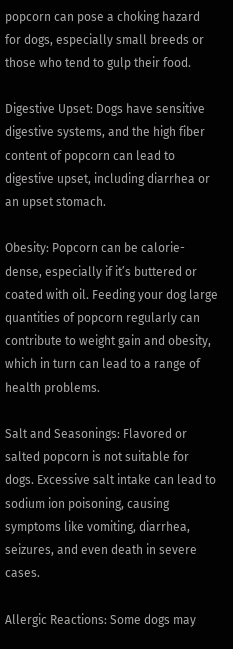popcorn can pose a choking hazard for dogs, especially small breeds or those who tend to gulp their food.

Digestive Upset: Dogs have sensitive digestive systems, and the high fiber content of popcorn can lead to digestive upset, including diarrhea or an upset stomach.

Obesity: Popcorn can be calorie-dense, especially if it’s buttered or coated with oil. Feeding your dog large quantities of popcorn regularly can contribute to weight gain and obesity, which in turn can lead to a range of health problems.

Salt and Seasonings: Flavored or salted popcorn is not suitable for dogs. Excessive salt intake can lead to sodium ion poisoning, causing symptoms like vomiting, diarrhea, seizures, and even death in severe cases.

Allergic Reactions: Some dogs may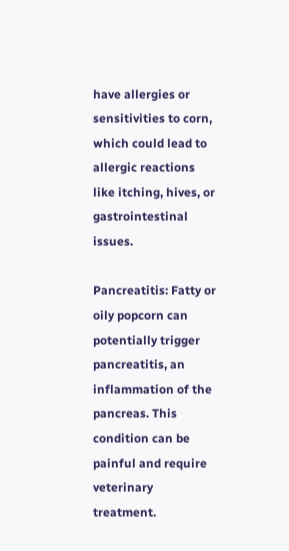have allergies or sensitivities to corn, which could lead to allergic reactions like itching, hives, or gastrointestinal issues.

Pancreatitis: Fatty or oily popcorn can potentially trigger pancreatitis, an inflammation of the pancreas. This condition can be painful and require veterinary treatment.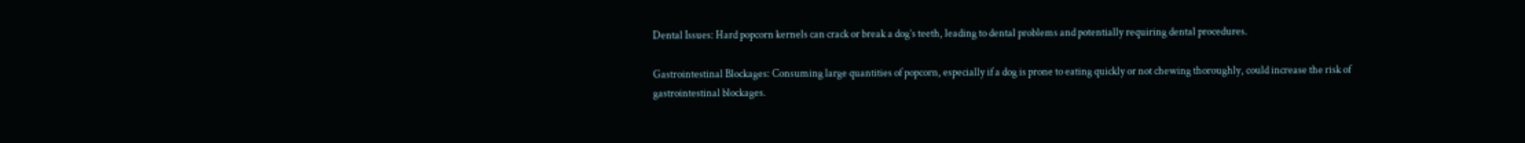Dental Issues: Hard popcorn kernels can crack or break a dog’s teeth, leading to dental problems and potentially requiring dental procedures.

Gastrointestinal Blockages: Consuming large quantities of popcorn, especially if a dog is prone to eating quickly or not chewing thoroughly, could increase the risk of gastrointestinal blockages.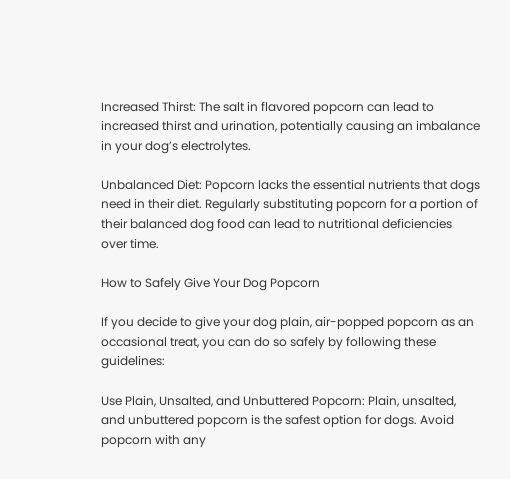Increased Thirst: The salt in flavored popcorn can lead to increased thirst and urination, potentially causing an imbalance in your dog’s electrolytes.

Unbalanced Diet: Popcorn lacks the essential nutrients that dogs need in their diet. Regularly substituting popcorn for a portion of their balanced dog food can lead to nutritional deficiencies over time.

How to Safely Give Your Dog Popcorn

If you decide to give your dog plain, air-popped popcorn as an occasional treat, you can do so safely by following these guidelines:

Use Plain, Unsalted, and Unbuttered Popcorn: Plain, unsalted, and unbuttered popcorn is the safest option for dogs. Avoid popcorn with any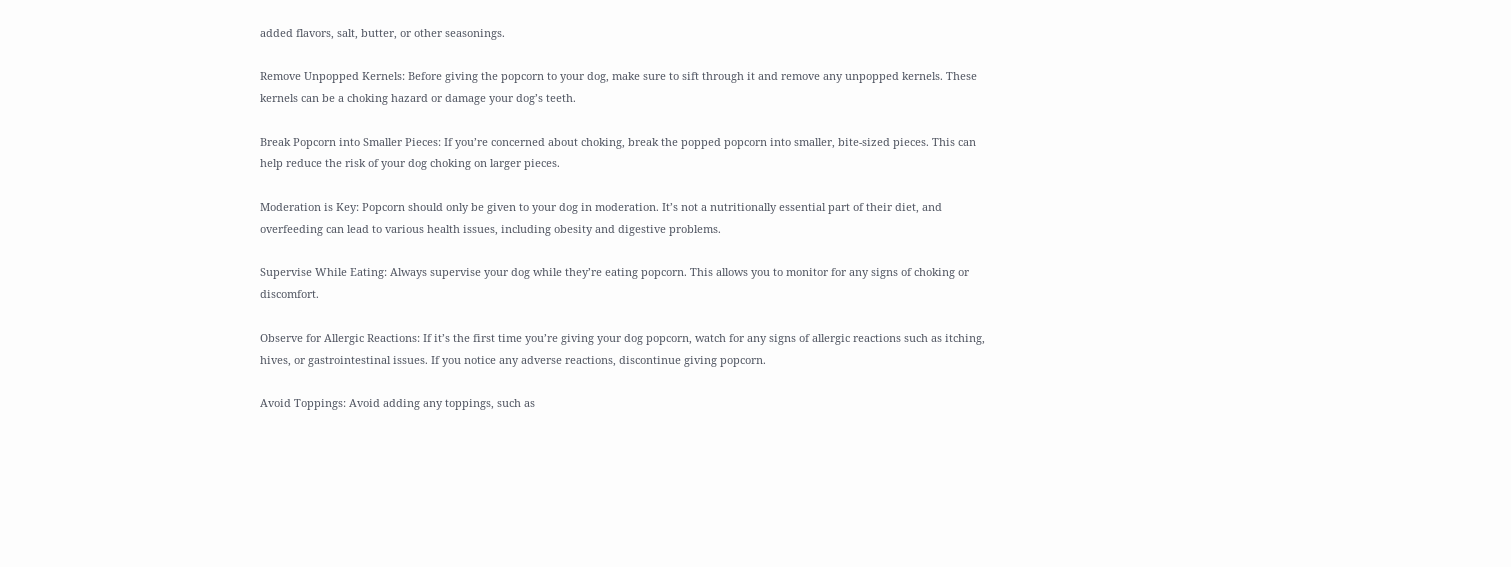added flavors, salt, butter, or other seasonings.

Remove Unpopped Kernels: Before giving the popcorn to your dog, make sure to sift through it and remove any unpopped kernels. These kernels can be a choking hazard or damage your dog’s teeth.

Break Popcorn into Smaller Pieces: If you’re concerned about choking, break the popped popcorn into smaller, bite-sized pieces. This can help reduce the risk of your dog choking on larger pieces.

Moderation is Key: Popcorn should only be given to your dog in moderation. It’s not a nutritionally essential part of their diet, and overfeeding can lead to various health issues, including obesity and digestive problems.

Supervise While Eating: Always supervise your dog while they’re eating popcorn. This allows you to monitor for any signs of choking or discomfort.

Observe for Allergic Reactions: If it’s the first time you’re giving your dog popcorn, watch for any signs of allergic reactions such as itching, hives, or gastrointestinal issues. If you notice any adverse reactions, discontinue giving popcorn.

Avoid Toppings: Avoid adding any toppings, such as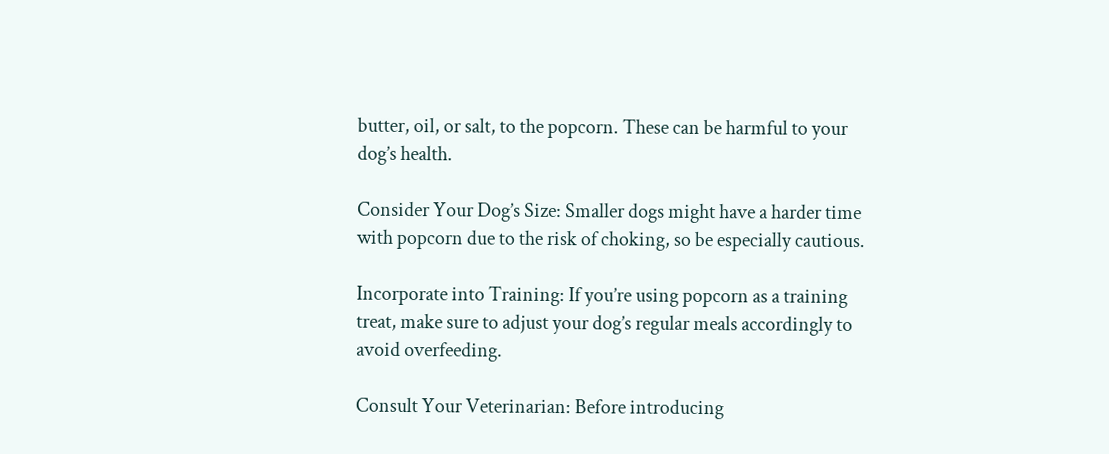butter, oil, or salt, to the popcorn. These can be harmful to your dog’s health.

Consider Your Dog’s Size: Smaller dogs might have a harder time with popcorn due to the risk of choking, so be especially cautious.

Incorporate into Training: If you’re using popcorn as a training treat, make sure to adjust your dog’s regular meals accordingly to avoid overfeeding.

Consult Your Veterinarian: Before introducing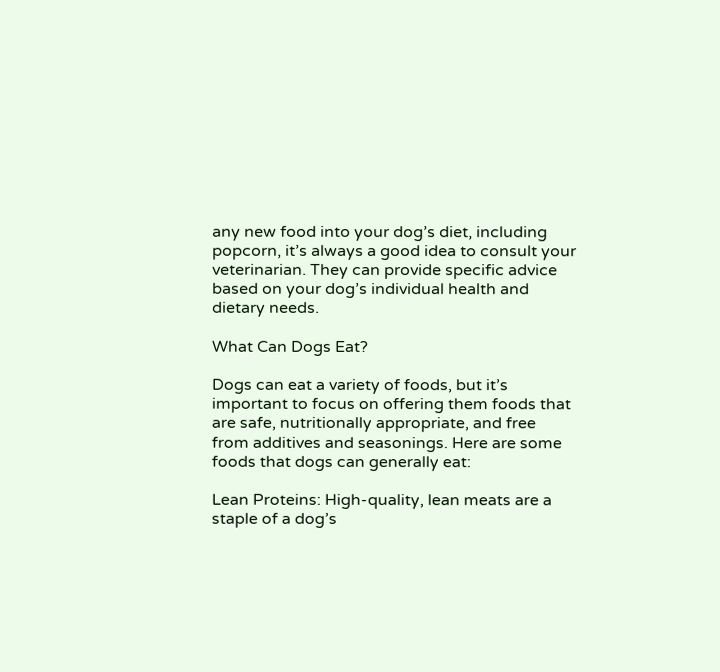any new food into your dog’s diet, including popcorn, it’s always a good idea to consult your veterinarian. They can provide specific advice based on your dog’s individual health and dietary needs.

What Can Dogs Eat?

Dogs can eat a variety of foods, but it’s important to focus on offering them foods that are safe, nutritionally appropriate, and free from additives and seasonings. Here are some foods that dogs can generally eat:

Lean Proteins: High-quality, lean meats are a staple of a dog’s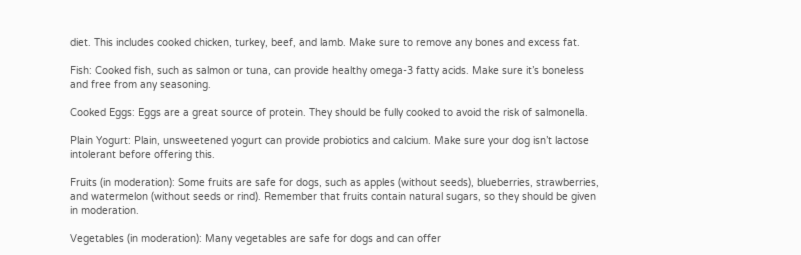diet. This includes cooked chicken, turkey, beef, and lamb. Make sure to remove any bones and excess fat.

Fish: Cooked fish, such as salmon or tuna, can provide healthy omega-3 fatty acids. Make sure it’s boneless and free from any seasoning.

Cooked Eggs: Eggs are a great source of protein. They should be fully cooked to avoid the risk of salmonella.

Plain Yogurt: Plain, unsweetened yogurt can provide probiotics and calcium. Make sure your dog isn’t lactose intolerant before offering this.

Fruits (in moderation): Some fruits are safe for dogs, such as apples (without seeds), blueberries, strawberries, and watermelon (without seeds or rind). Remember that fruits contain natural sugars, so they should be given in moderation.

Vegetables (in moderation): Many vegetables are safe for dogs and can offer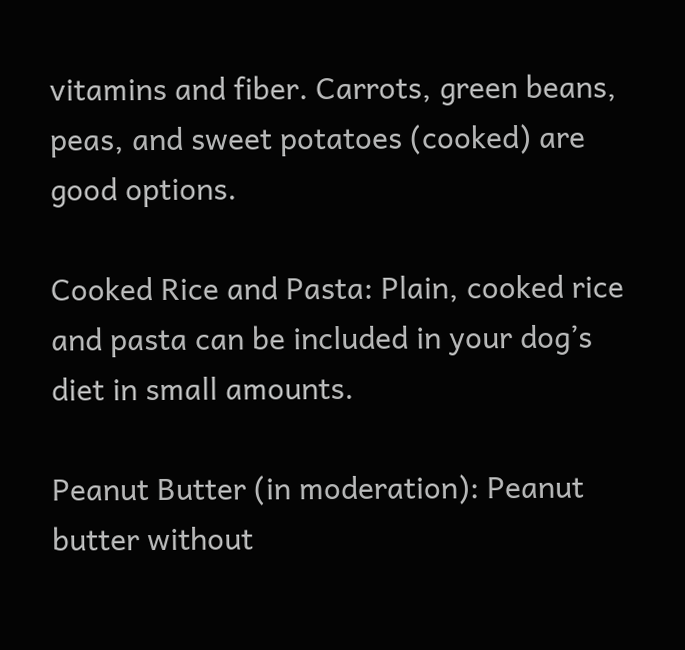vitamins and fiber. Carrots, green beans, peas, and sweet potatoes (cooked) are good options.

Cooked Rice and Pasta: Plain, cooked rice and pasta can be included in your dog’s diet in small amounts.

Peanut Butter (in moderation): Peanut butter without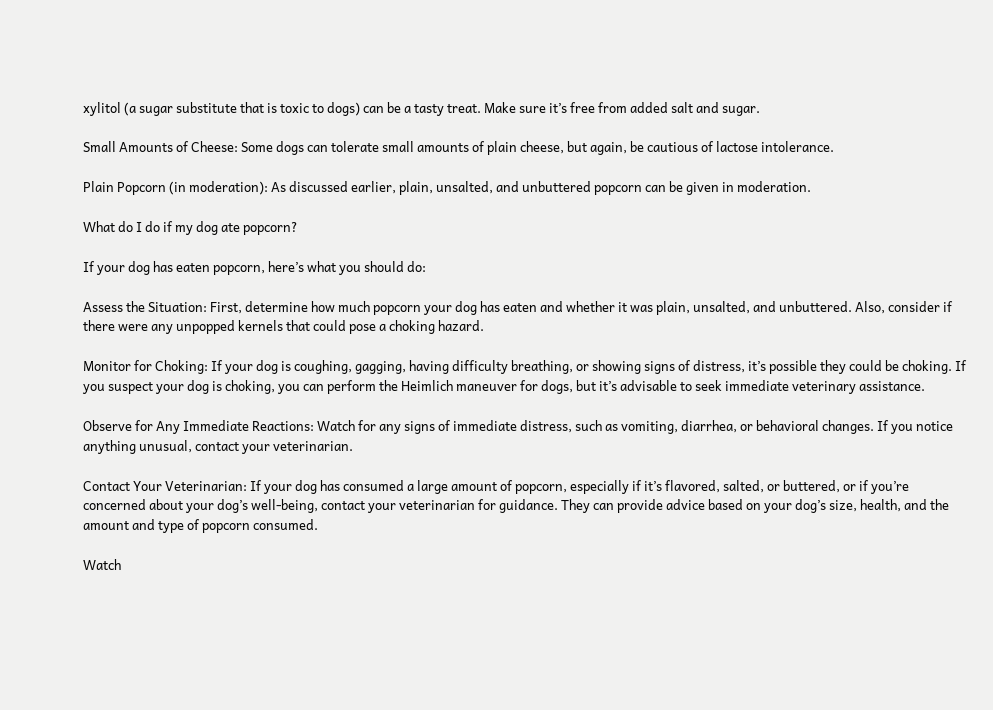xylitol (a sugar substitute that is toxic to dogs) can be a tasty treat. Make sure it’s free from added salt and sugar.

Small Amounts of Cheese: Some dogs can tolerate small amounts of plain cheese, but again, be cautious of lactose intolerance.

Plain Popcorn (in moderation): As discussed earlier, plain, unsalted, and unbuttered popcorn can be given in moderation.

What do I do if my dog ate popcorn?

If your dog has eaten popcorn, here’s what you should do:

Assess the Situation: First, determine how much popcorn your dog has eaten and whether it was plain, unsalted, and unbuttered. Also, consider if there were any unpopped kernels that could pose a choking hazard.

Monitor for Choking: If your dog is coughing, gagging, having difficulty breathing, or showing signs of distress, it’s possible they could be choking. If you suspect your dog is choking, you can perform the Heimlich maneuver for dogs, but it’s advisable to seek immediate veterinary assistance.

Observe for Any Immediate Reactions: Watch for any signs of immediate distress, such as vomiting, diarrhea, or behavioral changes. If you notice anything unusual, contact your veterinarian.

Contact Your Veterinarian: If your dog has consumed a large amount of popcorn, especially if it’s flavored, salted, or buttered, or if you’re concerned about your dog’s well-being, contact your veterinarian for guidance. They can provide advice based on your dog’s size, health, and the amount and type of popcorn consumed.

Watch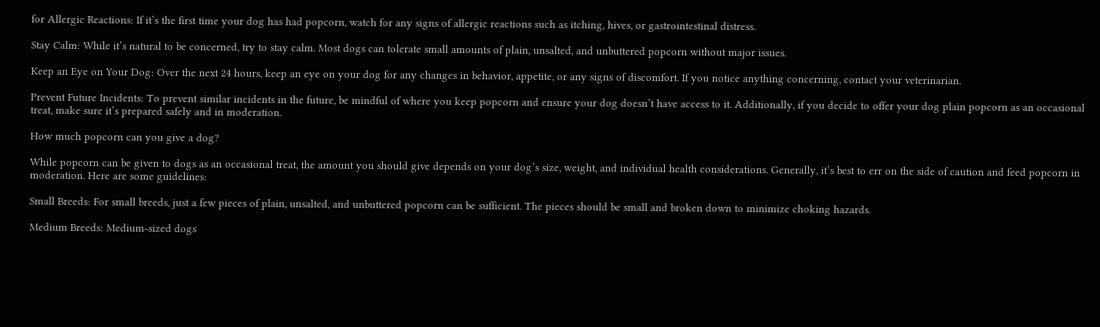for Allergic Reactions: If it’s the first time your dog has had popcorn, watch for any signs of allergic reactions such as itching, hives, or gastrointestinal distress.

Stay Calm: While it’s natural to be concerned, try to stay calm. Most dogs can tolerate small amounts of plain, unsalted, and unbuttered popcorn without major issues.

Keep an Eye on Your Dog: Over the next 24 hours, keep an eye on your dog for any changes in behavior, appetite, or any signs of discomfort. If you notice anything concerning, contact your veterinarian.

Prevent Future Incidents: To prevent similar incidents in the future, be mindful of where you keep popcorn and ensure your dog doesn’t have access to it. Additionally, if you decide to offer your dog plain popcorn as an occasional treat, make sure it’s prepared safely and in moderation.

How much popcorn can you give a dog?

While popcorn can be given to dogs as an occasional treat, the amount you should give depends on your dog’s size, weight, and individual health considerations. Generally, it’s best to err on the side of caution and feed popcorn in moderation. Here are some guidelines:

Small Breeds: For small breeds, just a few pieces of plain, unsalted, and unbuttered popcorn can be sufficient. The pieces should be small and broken down to minimize choking hazards.

Medium Breeds: Medium-sized dogs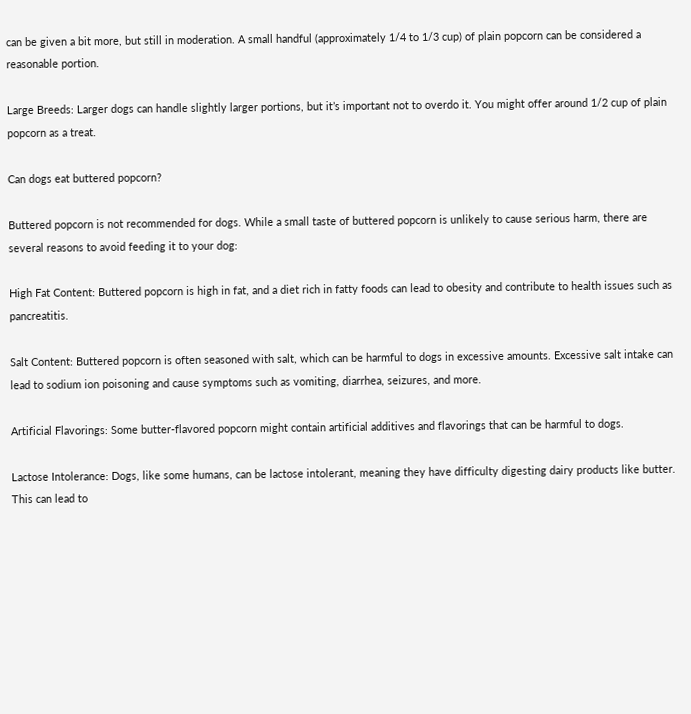can be given a bit more, but still in moderation. A small handful (approximately 1/4 to 1/3 cup) of plain popcorn can be considered a reasonable portion.

Large Breeds: Larger dogs can handle slightly larger portions, but it’s important not to overdo it. You might offer around 1/2 cup of plain popcorn as a treat.

Can dogs eat buttered popcorn?

Buttered popcorn is not recommended for dogs. While a small taste of buttered popcorn is unlikely to cause serious harm, there are several reasons to avoid feeding it to your dog:

High Fat Content: Buttered popcorn is high in fat, and a diet rich in fatty foods can lead to obesity and contribute to health issues such as pancreatitis.

Salt Content: Buttered popcorn is often seasoned with salt, which can be harmful to dogs in excessive amounts. Excessive salt intake can lead to sodium ion poisoning and cause symptoms such as vomiting, diarrhea, seizures, and more.

Artificial Flavorings: Some butter-flavored popcorn might contain artificial additives and flavorings that can be harmful to dogs.

Lactose Intolerance: Dogs, like some humans, can be lactose intolerant, meaning they have difficulty digesting dairy products like butter. This can lead to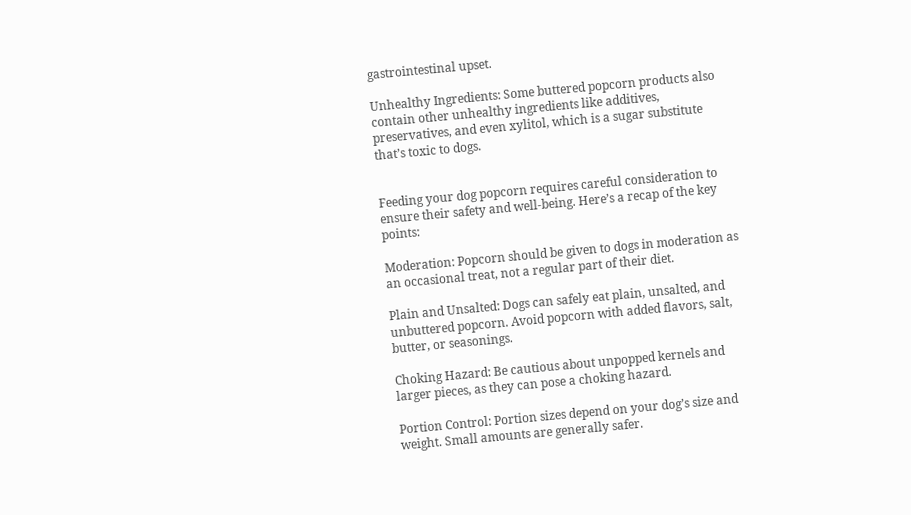gastrointestinal upset.

Unhealthy Ingredients: Some buttered popcorn products also contain other unhealthy ingredients like additives, preservatives, and even xylitol, which is a sugar substitute that’s toxic to dogs.


Feeding your dog popcorn requires careful consideration to ensure their safety and well-being. Here’s a recap of the key points:

Moderation: Popcorn should be given to dogs in moderation as an occasional treat, not a regular part of their diet.

Plain and Unsalted: Dogs can safely eat plain, unsalted, and unbuttered popcorn. Avoid popcorn with added flavors, salt, butter, or seasonings.

Choking Hazard: Be cautious about unpopped kernels and larger pieces, as they can pose a choking hazard.

Portion Control: Portion sizes depend on your dog’s size and weight. Small amounts are generally safer.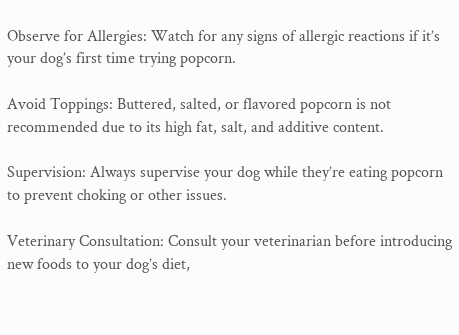Observe for Allergies: Watch for any signs of allergic reactions if it’s your dog’s first time trying popcorn.

Avoid Toppings: Buttered, salted, or flavored popcorn is not recommended due to its high fat, salt, and additive content.

Supervision: Always supervise your dog while they’re eating popcorn to prevent choking or other issues.

Veterinary Consultation: Consult your veterinarian before introducing new foods to your dog’s diet,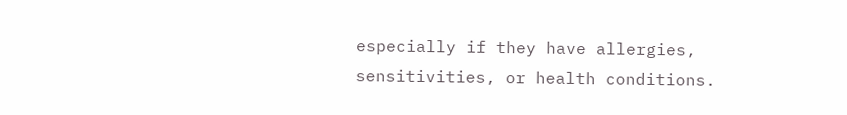especially if they have allergies, sensitivities, or health conditions.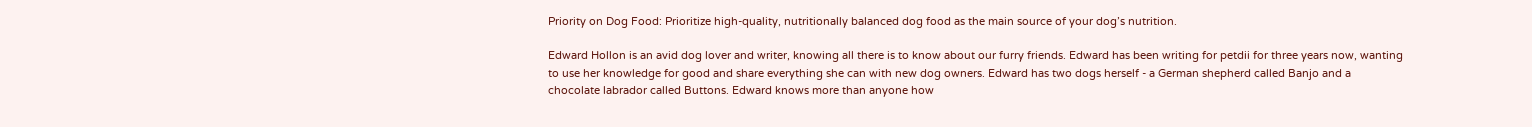Priority on Dog Food: Prioritize high-quality, nutritionally balanced dog food as the main source of your dog’s nutrition.

Edward Hollon is an avid dog lover and writer, knowing all there is to know about our furry friends. Edward has been writing for petdii for three years now, wanting to use her knowledge for good and share everything she can with new dog owners. Edward has two dogs herself - a German shepherd called Banjo and a chocolate labrador called Buttons. Edward knows more than anyone how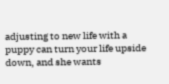adjusting to new life with a puppy can turn your life upside down, and she wants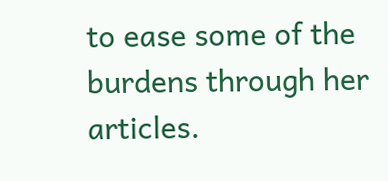to ease some of the burdens through her articles.